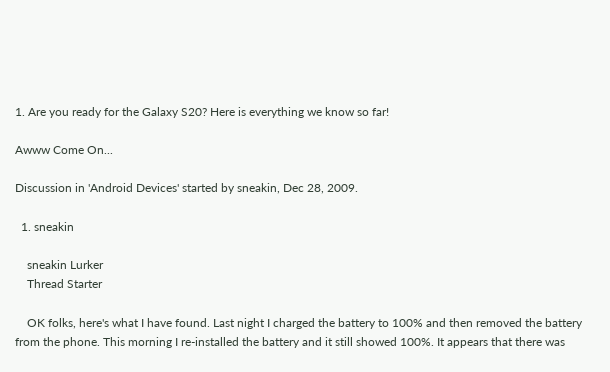1. Are you ready for the Galaxy S20? Here is everything we know so far!

Awww Come On...

Discussion in 'Android Devices' started by sneakin, Dec 28, 2009.

  1. sneakin

    sneakin Lurker
    Thread Starter

    OK folks, here's what I have found. Last night I charged the battery to 100% and then removed the battery from the phone. This morning I re-installed the battery and it still showed 100%. It appears that there was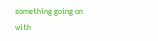something going on with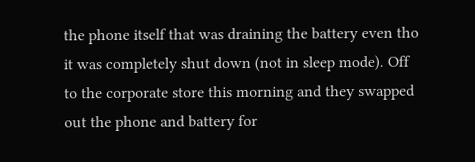the phone itself that was draining the battery even tho it was completely shut down (not in sleep mode). Off to the corporate store this morning and they swapped out the phone and battery for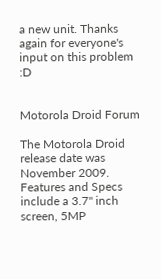a new unit. Thanks again for everyone's input on this problem :D


Motorola Droid Forum

The Motorola Droid release date was November 2009. Features and Specs include a 3.7" inch screen, 5MP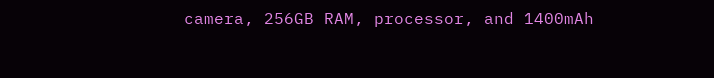camera, 256GB RAM, processor, and 1400mAh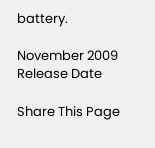battery.

November 2009
Release Date

Share This Page